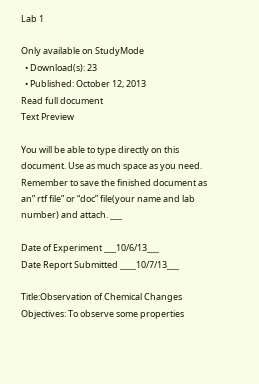Lab 1

Only available on StudyMode
  • Download(s): 23
  • Published: October 12, 2013
Read full document
Text Preview

You will be able to type directly on this document. Use as much space as you need. Remember to save the finished document as an” rtf file” or “doc” file(your name and lab number) and attach. ___

Date of Experiment ___10/6/13___
Date Report Submitted ____10/7/13___

Title:Observation of Chemical Changes
Objectives: To observe some properties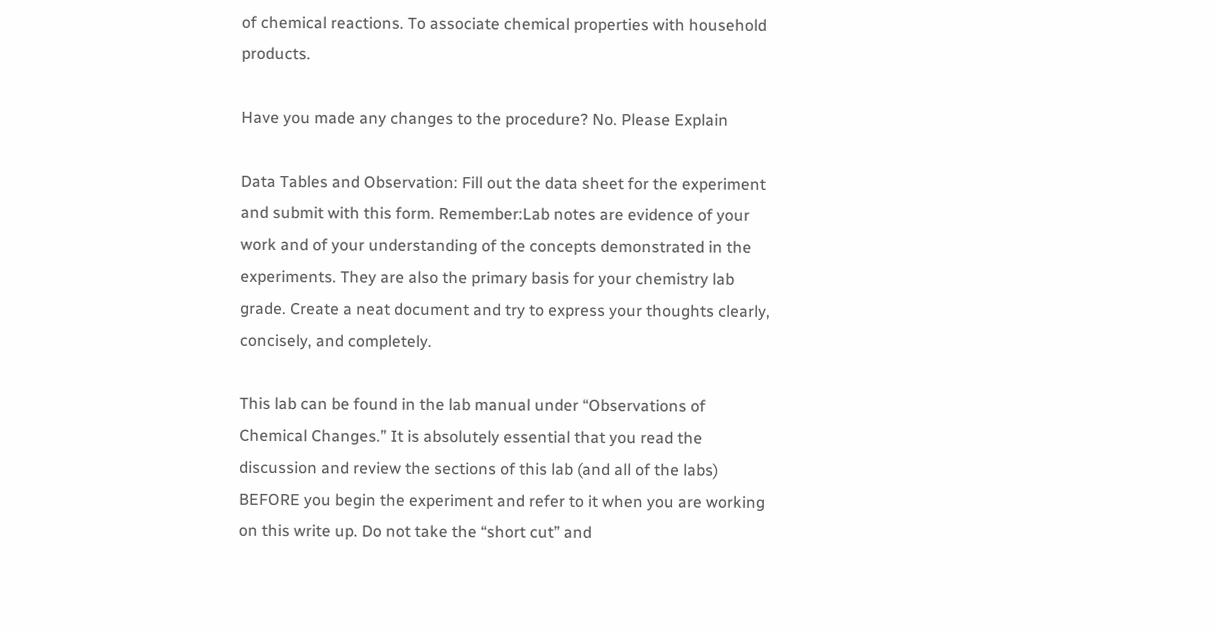of chemical reactions. To associate chemical properties with household products.

Have you made any changes to the procedure? No. Please Explain

Data Tables and Observation: Fill out the data sheet for the experiment and submit with this form. Remember:Lab notes are evidence of your work and of your understanding of the concepts demonstrated in the experiments. They are also the primary basis for your chemistry lab grade. Create a neat document and try to express your thoughts clearly, concisely, and completely.

This lab can be found in the lab manual under “Observations of Chemical Changes.” It is absolutely essential that you read the discussion and review the sections of this lab (and all of the labs) BEFORE you begin the experiment and refer to it when you are working on this write up. Do not take the “short cut” and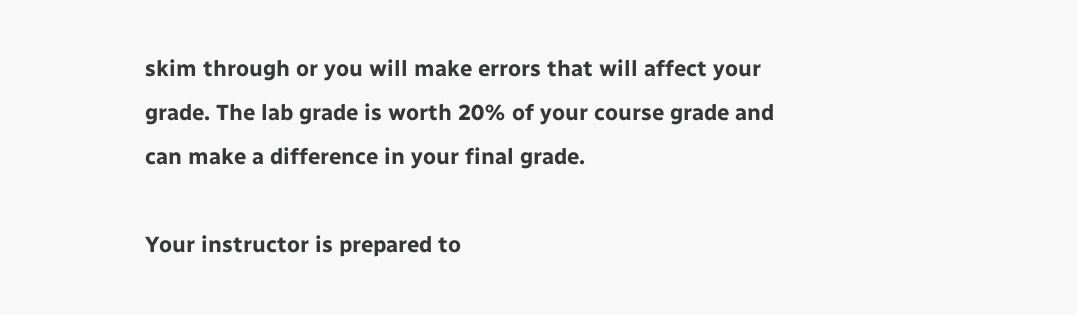skim through or you will make errors that will affect your grade. The lab grade is worth 20% of your course grade and can make a difference in your final grade.

Your instructor is prepared to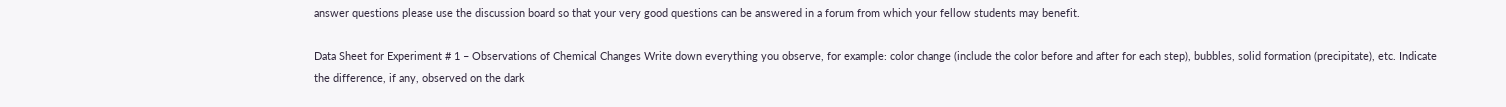answer questions please use the discussion board so that your very good questions can be answered in a forum from which your fellow students may benefit.

Data Sheet for Experiment # 1 – Observations of Chemical Changes Write down everything you observe, for example: color change (include the color before and after for each step), bubbles, solid formation (precipitate), etc. Indicate the difference, if any, observed on the dark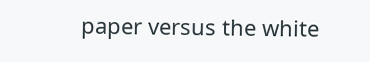paper versus the white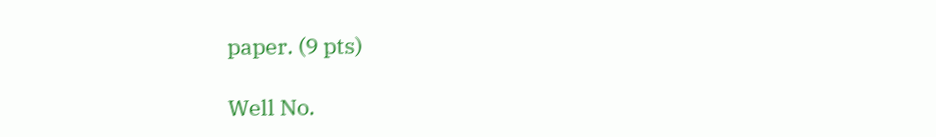paper. (9 pts)

Well No.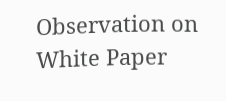Observation on White Paper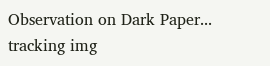Observation on Dark Paper...
tracking img